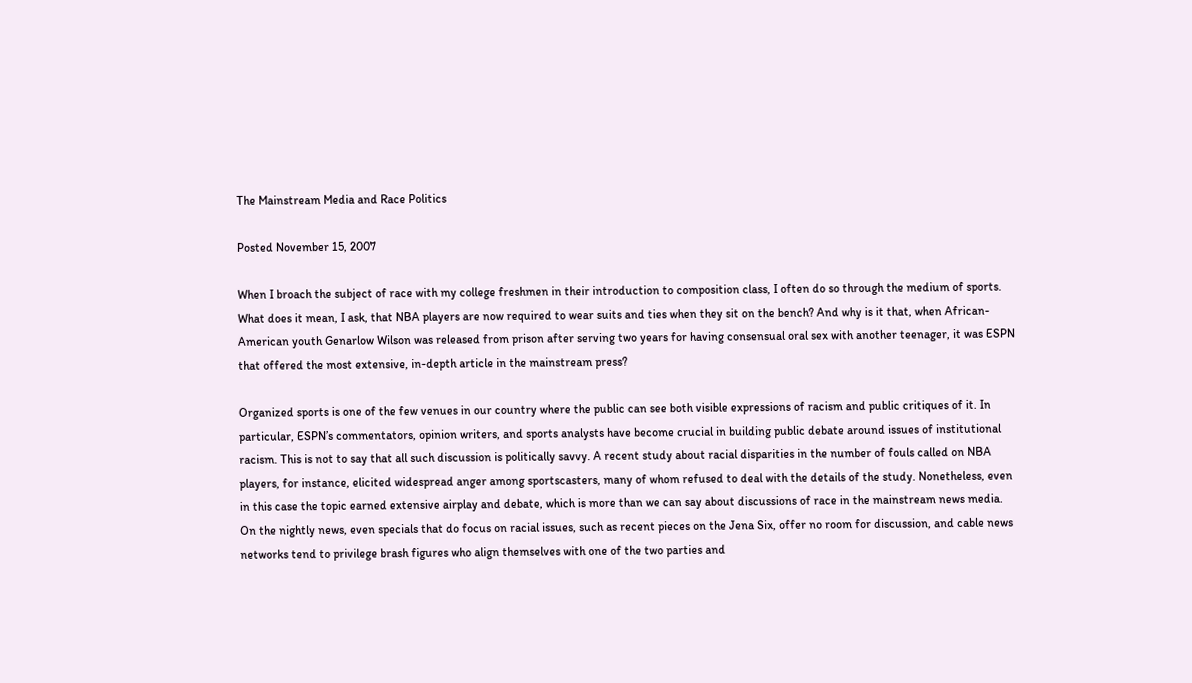The Mainstream Media and Race Politics

Posted November 15, 2007

When I broach the subject of race with my college freshmen in their introduction to composition class, I often do so through the medium of sports. What does it mean, I ask, that NBA players are now required to wear suits and ties when they sit on the bench? And why is it that, when African-American youth Genarlow Wilson was released from prison after serving two years for having consensual oral sex with another teenager, it was ESPN that offered the most extensive, in-depth article in the mainstream press?

Organized sports is one of the few venues in our country where the public can see both visible expressions of racism and public critiques of it. In particular, ESPN’s commentators, opinion writers, and sports analysts have become crucial in building public debate around issues of institutional racism. This is not to say that all such discussion is politically savvy. A recent study about racial disparities in the number of fouls called on NBA players, for instance, elicited widespread anger among sportscasters, many of whom refused to deal with the details of the study. Nonetheless, even in this case the topic earned extensive airplay and debate, which is more than we can say about discussions of race in the mainstream news media. On the nightly news, even specials that do focus on racial issues, such as recent pieces on the Jena Six, offer no room for discussion, and cable news networks tend to privilege brash figures who align themselves with one of the two parties and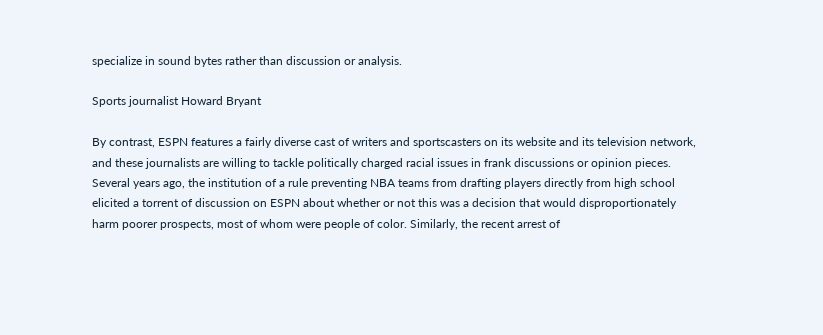specialize in sound bytes rather than discussion or analysis.

Sports journalist Howard Bryant

By contrast, ESPN features a fairly diverse cast of writers and sportscasters on its website and its television network, and these journalists are willing to tackle politically charged racial issues in frank discussions or opinion pieces. Several years ago, the institution of a rule preventing NBA teams from drafting players directly from high school elicited a torrent of discussion on ESPN about whether or not this was a decision that would disproportionately harm poorer prospects, most of whom were people of color. Similarly, the recent arrest of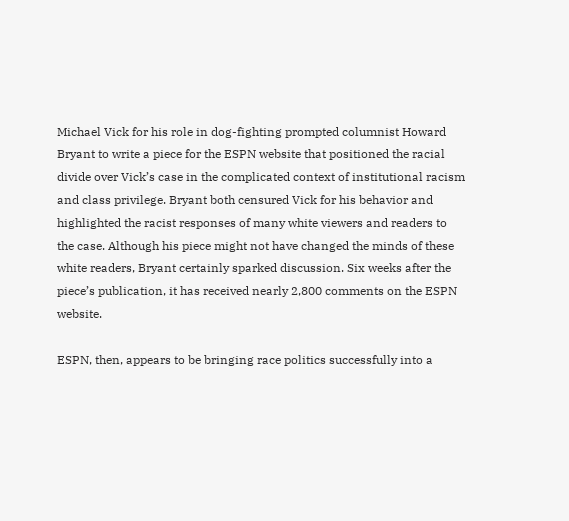Michael Vick for his role in dog-fighting prompted columnist Howard Bryant to write a piece for the ESPN website that positioned the racial divide over Vick’s case in the complicated context of institutional racism and class privilege. Bryant both censured Vick for his behavior and highlighted the racist responses of many white viewers and readers to the case. Although his piece might not have changed the minds of these white readers, Bryant certainly sparked discussion. Six weeks after the piece’s publication, it has received nearly 2,800 comments on the ESPN website.

ESPN, then, appears to be bringing race politics successfully into a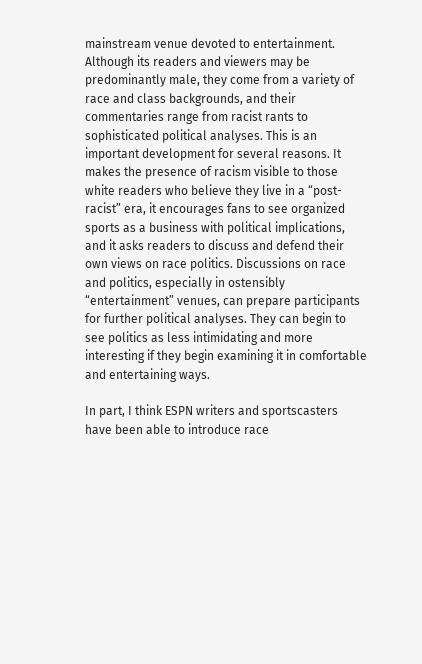mainstream venue devoted to entertainment. Although its readers and viewers may be predominantly male, they come from a variety of race and class backgrounds, and their commentaries range from racist rants to sophisticated political analyses. This is an important development for several reasons. It makes the presence of racism visible to those white readers who believe they live in a “post-racist” era, it encourages fans to see organized sports as a business with political implications, and it asks readers to discuss and defend their own views on race politics. Discussions on race and politics, especially in ostensibly “entertainment” venues, can prepare participants for further political analyses. They can begin to see politics as less intimidating and more interesting if they begin examining it in comfortable and entertaining ways.

In part, I think ESPN writers and sportscasters have been able to introduce race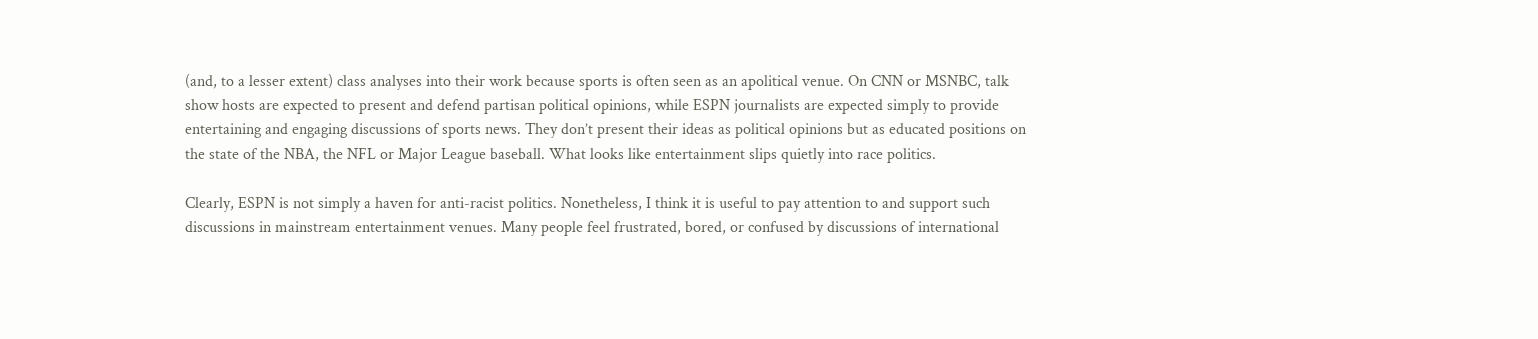(and, to a lesser extent) class analyses into their work because sports is often seen as an apolitical venue. On CNN or MSNBC, talk show hosts are expected to present and defend partisan political opinions, while ESPN journalists are expected simply to provide entertaining and engaging discussions of sports news. They don’t present their ideas as political opinions but as educated positions on the state of the NBA, the NFL or Major League baseball. What looks like entertainment slips quietly into race politics.

Clearly, ESPN is not simply a haven for anti-racist politics. Nonetheless, I think it is useful to pay attention to and support such discussions in mainstream entertainment venues. Many people feel frustrated, bored, or confused by discussions of international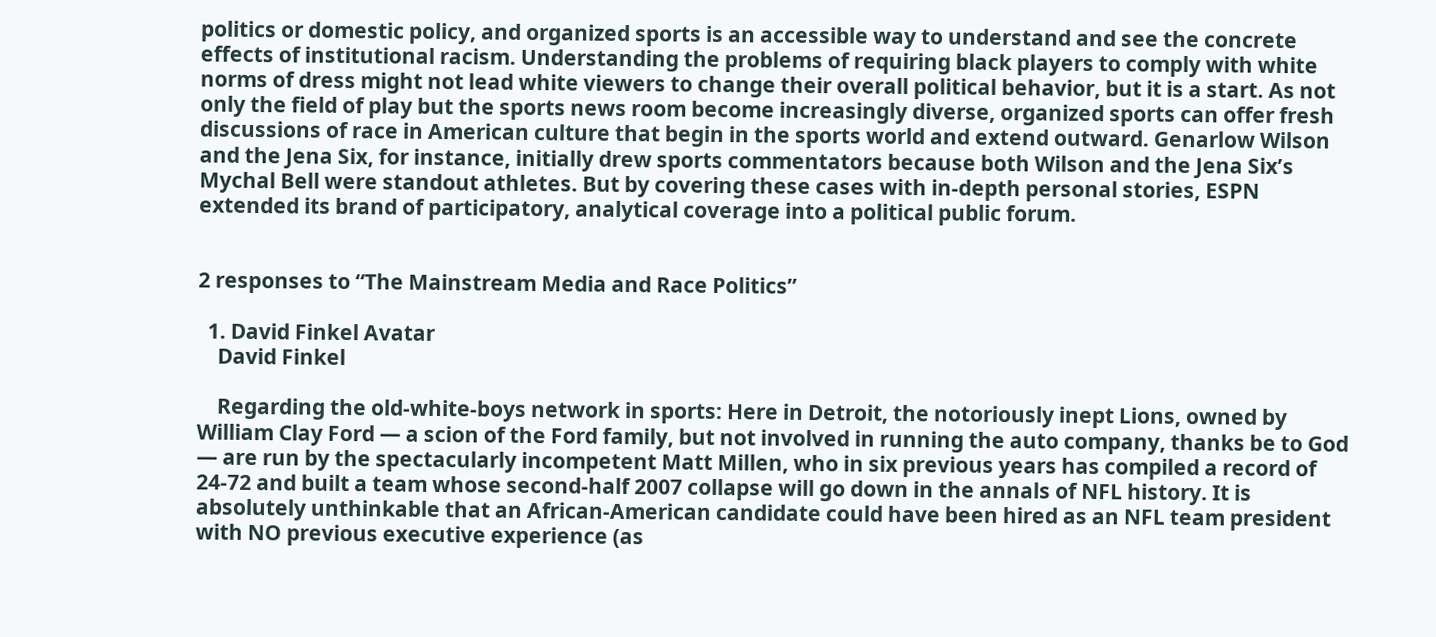politics or domestic policy, and organized sports is an accessible way to understand and see the concrete effects of institutional racism. Understanding the problems of requiring black players to comply with white norms of dress might not lead white viewers to change their overall political behavior, but it is a start. As not only the field of play but the sports news room become increasingly diverse, organized sports can offer fresh discussions of race in American culture that begin in the sports world and extend outward. Genarlow Wilson and the Jena Six, for instance, initially drew sports commentators because both Wilson and the Jena Six’s Mychal Bell were standout athletes. But by covering these cases with in-depth personal stories, ESPN extended its brand of participatory, analytical coverage into a political public forum.


2 responses to “The Mainstream Media and Race Politics”

  1. David Finkel Avatar
    David Finkel

    Regarding the old-white-boys network in sports: Here in Detroit, the notoriously inept Lions, owned by William Clay Ford — a scion of the Ford family, but not involved in running the auto company, thanks be to God — are run by the spectacularly incompetent Matt Millen, who in six previous years has compiled a record of 24-72 and built a team whose second-half 2007 collapse will go down in the annals of NFL history. It is absolutely unthinkable that an African-American candidate could have been hired as an NFL team president with NO previous executive experience (as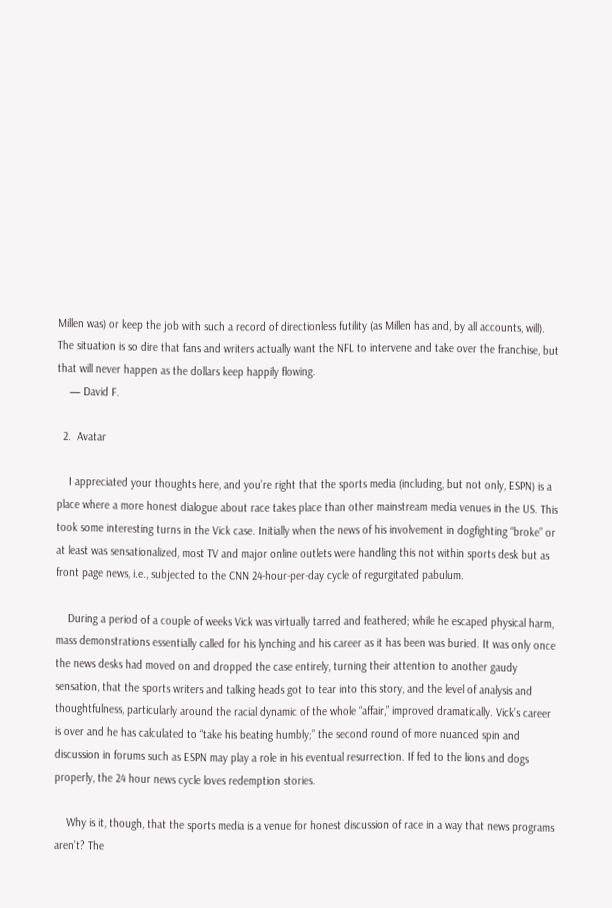Millen was) or keep the job with such a record of directionless futility (as Millen has and, by all accounts, will). The situation is so dire that fans and writers actually want the NFL to intervene and take over the franchise, but that will never happen as the dollars keep happily flowing.
    — David F.

  2.  Avatar

    I appreciated your thoughts here, and you’re right that the sports media (including, but not only, ESPN) is a place where a more honest dialogue about race takes place than other mainstream media venues in the US. This took some interesting turns in the Vick case. Initially when the news of his involvement in dogfighting “broke” or at least was sensationalized, most TV and major online outlets were handling this not within sports desk but as front page news, i.e., subjected to the CNN 24-hour-per-day cycle of regurgitated pabulum.

    During a period of a couple of weeks Vick was virtually tarred and feathered; while he escaped physical harm, mass demonstrations essentially called for his lynching and his career as it has been was buried. It was only once the news desks had moved on and dropped the case entirely, turning their attention to another gaudy sensation, that the sports writers and talking heads got to tear into this story, and the level of analysis and thoughtfulness, particularly around the racial dynamic of the whole “affair,” improved dramatically. Vick’s career is over and he has calculated to “take his beating humbly;” the second round of more nuanced spin and discussion in forums such as ESPN may play a role in his eventual resurrection. If fed to the lions and dogs properly, the 24 hour news cycle loves redemption stories.

    Why is it, though, that the sports media is a venue for honest discussion of race in a way that news programs aren’t? The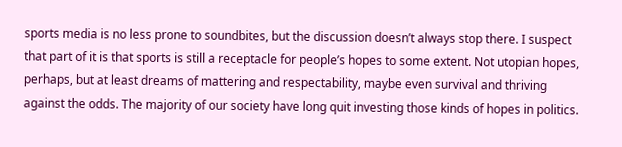sports media is no less prone to soundbites, but the discussion doesn’t always stop there. I suspect that part of it is that sports is still a receptacle for people’s hopes to some extent. Not utopian hopes, perhaps, but at least dreams of mattering and respectability, maybe even survival and thriving against the odds. The majority of our society have long quit investing those kinds of hopes in politics.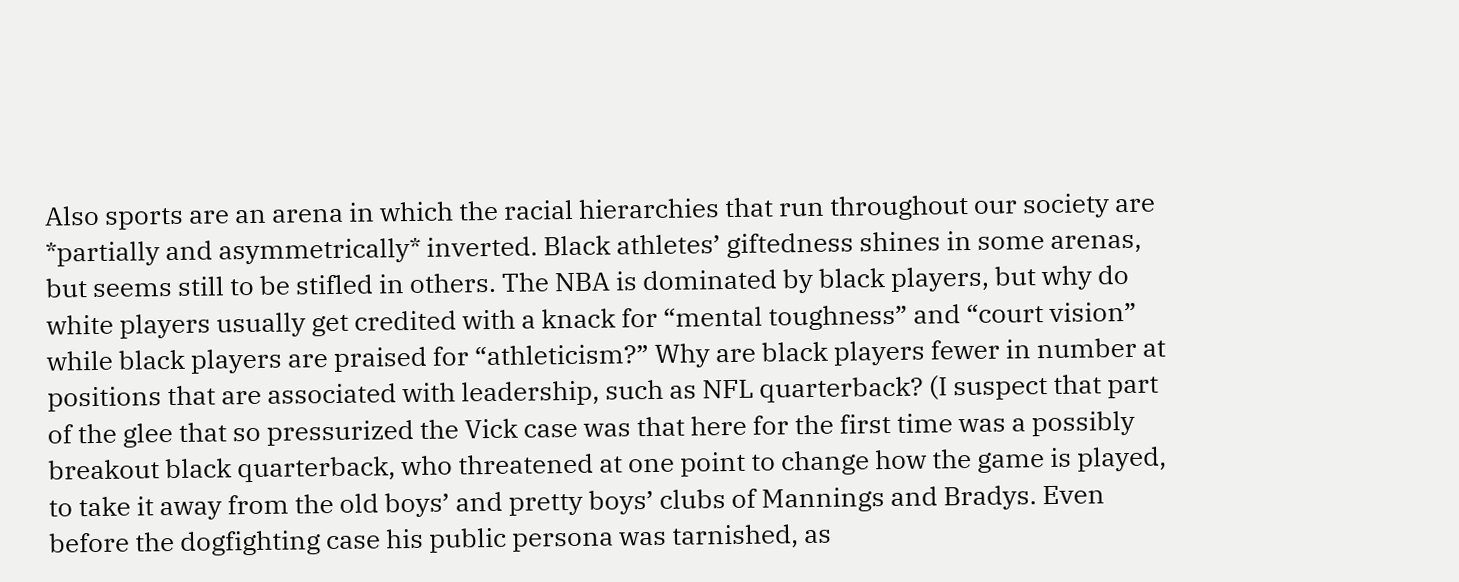Also sports are an arena in which the racial hierarchies that run throughout our society are *partially and asymmetrically* inverted. Black athletes’ giftedness shines in some arenas, but seems still to be stifled in others. The NBA is dominated by black players, but why do white players usually get credited with a knack for “mental toughness” and “court vision” while black players are praised for “athleticism?” Why are black players fewer in number at positions that are associated with leadership, such as NFL quarterback? (I suspect that part of the glee that so pressurized the Vick case was that here for the first time was a possibly breakout black quarterback, who threatened at one point to change how the game is played, to take it away from the old boys’ and pretty boys’ clubs of Mannings and Bradys. Even before the dogfighting case his public persona was tarnished, as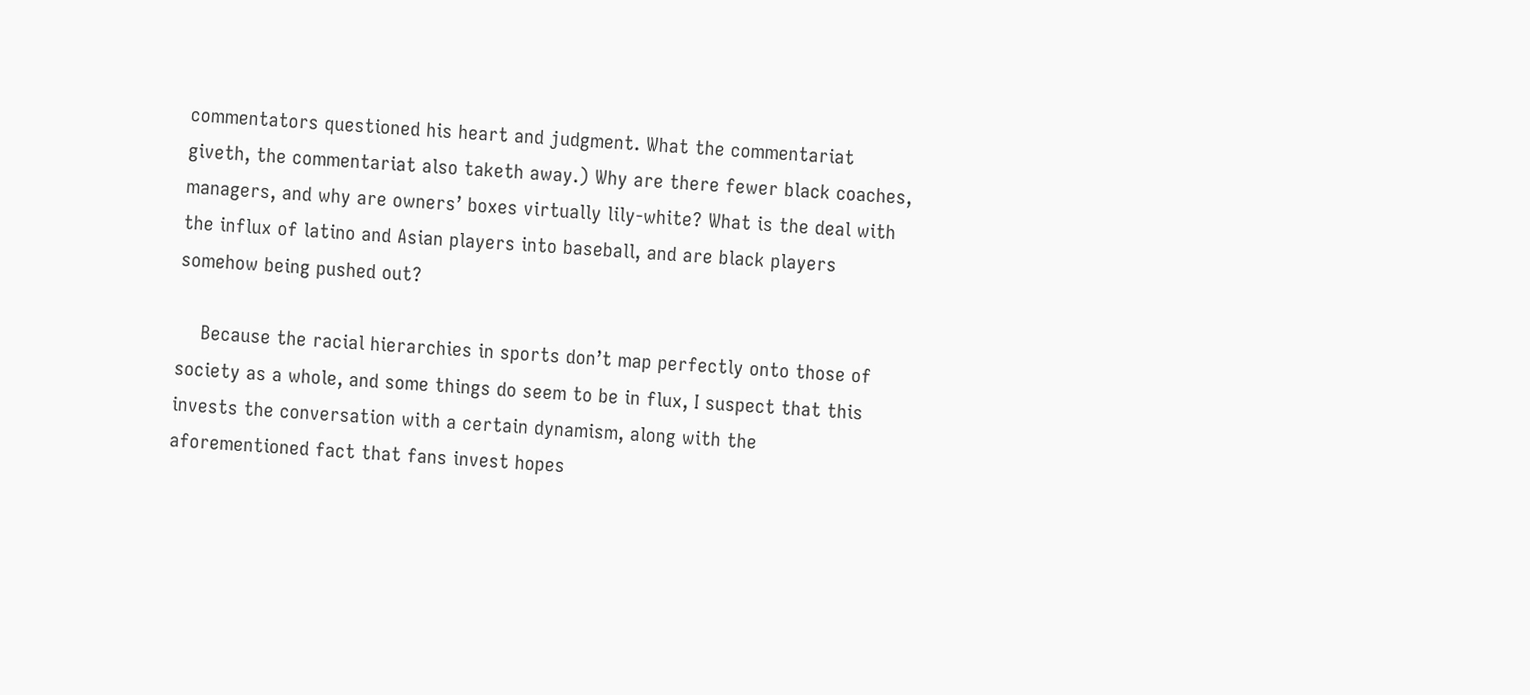commentators questioned his heart and judgment. What the commentariat giveth, the commentariat also taketh away.) Why are there fewer black coaches, managers, and why are owners’ boxes virtually lily-white? What is the deal with the influx of latino and Asian players into baseball, and are black players somehow being pushed out?

    Because the racial hierarchies in sports don’t map perfectly onto those of society as a whole, and some things do seem to be in flux, I suspect that this invests the conversation with a certain dynamism, along with the aforementioned fact that fans invest hopes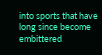into sports that have long since become embittered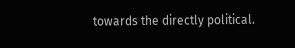towards the directly political.